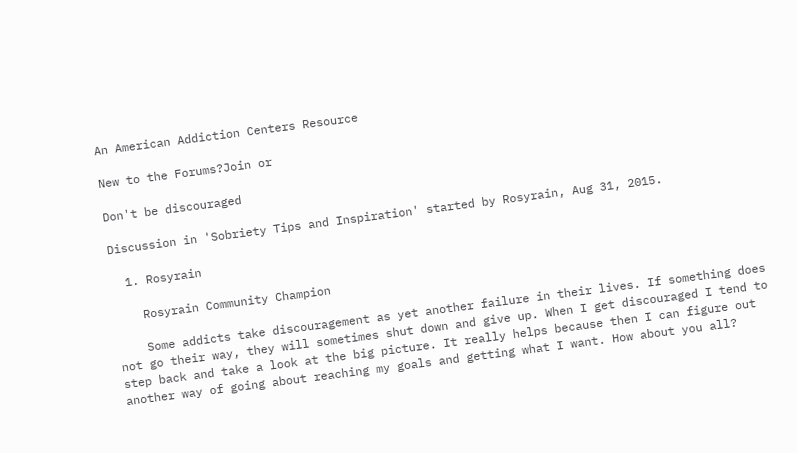An American Addiction Centers Resource

New to the Forums?Join or

Don't be discouraged

Discussion in 'Sobriety Tips and Inspiration' started by Rosyrain, Aug 31, 2015.

  1. Rosyrain

    Rosyrain Community Champion

    Some addicts take discouragement as yet another failure in their lives. If something does not go their way, they will sometimes shut down and give up. When I get discouraged I tend to step back and take a look at the big picture. It really helps because then I can figure out another way of going about reaching my goals and getting what I want. How about you all?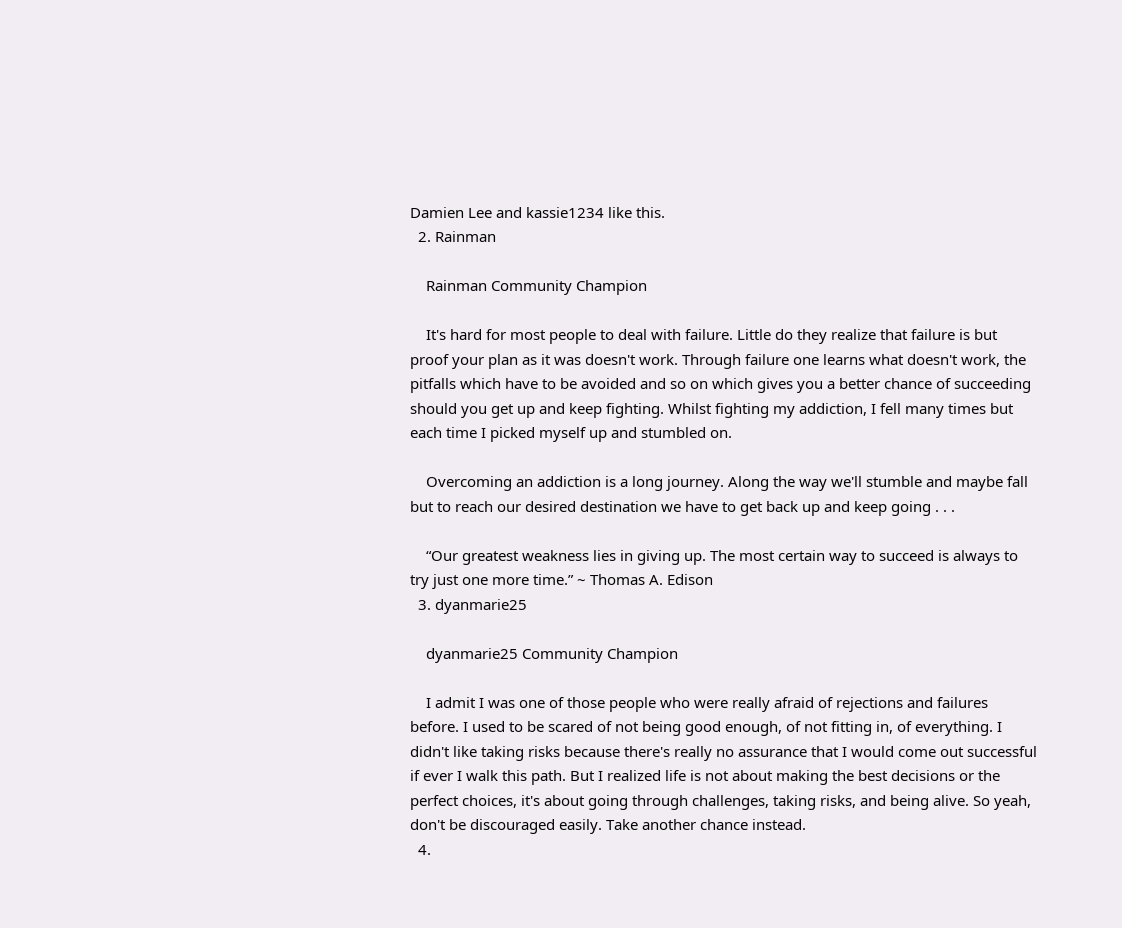Damien Lee and kassie1234 like this.
  2. Rainman

    Rainman Community Champion

    It's hard for most people to deal with failure. Little do they realize that failure is but proof your plan as it was doesn't work. Through failure one learns what doesn't work, the pitfalls which have to be avoided and so on which gives you a better chance of succeeding should you get up and keep fighting. Whilst fighting my addiction, I fell many times but each time I picked myself up and stumbled on.

    Overcoming an addiction is a long journey. Along the way we'll stumble and maybe fall but to reach our desired destination we have to get back up and keep going . . .

    “Our greatest weakness lies in giving up. The most certain way to succeed is always to try just one more time.” ~ Thomas A. Edison
  3. dyanmarie25

    dyanmarie25 Community Champion

    I admit I was one of those people who were really afraid of rejections and failures before. I used to be scared of not being good enough, of not fitting in, of everything. I didn't like taking risks because there's really no assurance that I would come out successful if ever I walk this path. But I realized life is not about making the best decisions or the perfect choices, it's about going through challenges, taking risks, and being alive. So yeah, don't be discouraged easily. Take another chance instead.
  4.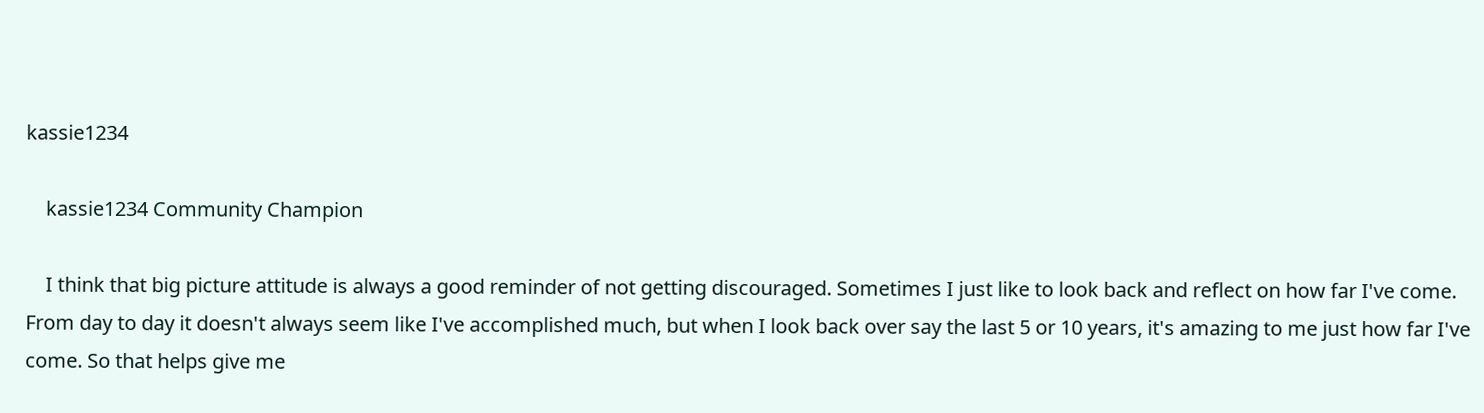kassie1234

    kassie1234 Community Champion

    I think that big picture attitude is always a good reminder of not getting discouraged. Sometimes I just like to look back and reflect on how far I've come. From day to day it doesn't always seem like I've accomplished much, but when I look back over say the last 5 or 10 years, it's amazing to me just how far I've come. So that helps give me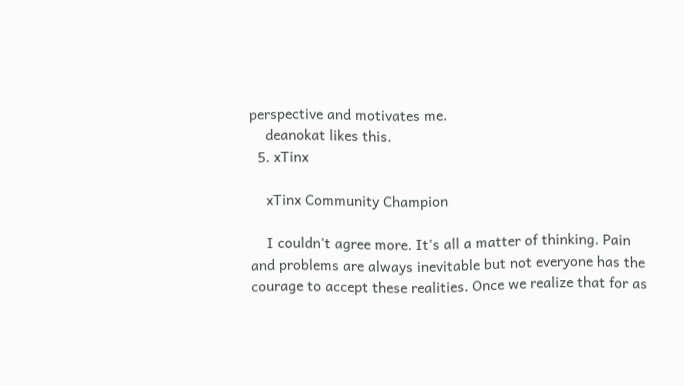perspective and motivates me.
    deanokat likes this.
  5. xTinx

    xTinx Community Champion

    I couldn't agree more. It's all a matter of thinking. Pain and problems are always inevitable but not everyone has the courage to accept these realities. Once we realize that for as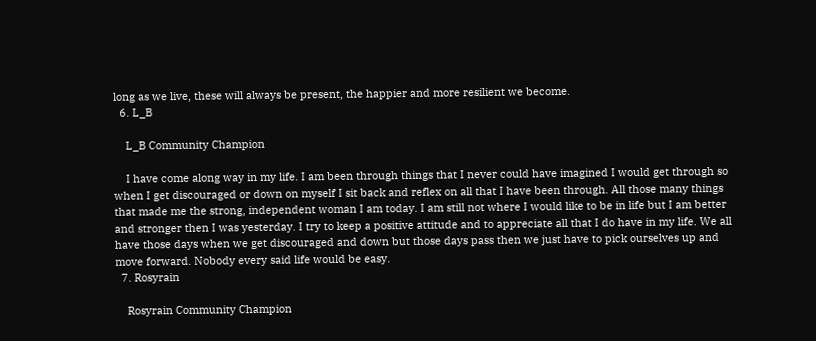long as we live, these will always be present, the happier and more resilient we become.
  6. L_B

    L_B Community Champion

    I have come along way in my life. I am been through things that I never could have imagined I would get through so when I get discouraged or down on myself I sit back and reflex on all that I have been through. All those many things that made me the strong, independent woman I am today. I am still not where I would like to be in life but I am better and stronger then I was yesterday. I try to keep a positive attitude and to appreciate all that I do have in my life. We all have those days when we get discouraged and down but those days pass then we just have to pick ourselves up and move forward. Nobody every said life would be easy.
  7. Rosyrain

    Rosyrain Community Champion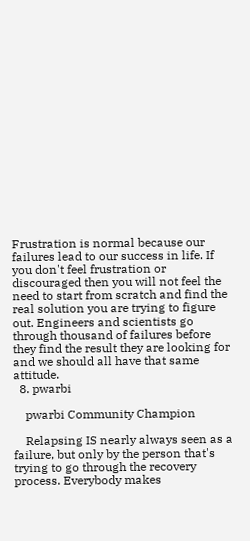Frustration is normal because our failures lead to our success in life. If you don't feel frustration or discouraged then you will not feel the need to start from scratch and find the real solution you are trying to figure out. Engineers and scientists go through thousand of failures before they find the result they are looking for and we should all have that same attitude.
  8. pwarbi

    pwarbi Community Champion

    Relapsing IS nearly always seen as a failure, but only by the person that's trying to go through the recovery process. Everybody makes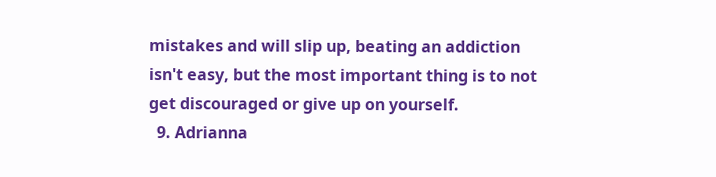mistakes and will slip up, beating an addiction isn't easy, but the most important thing is to not get discouraged or give up on yourself.
  9. Adrianna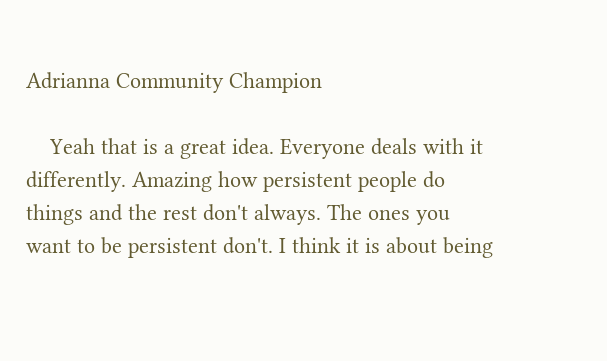Adrianna Community Champion

    Yeah that is a great idea. Everyone deals with it differently. Amazing how persistent people do things and the rest don't always. The ones you want to be persistent don't. I think it is about being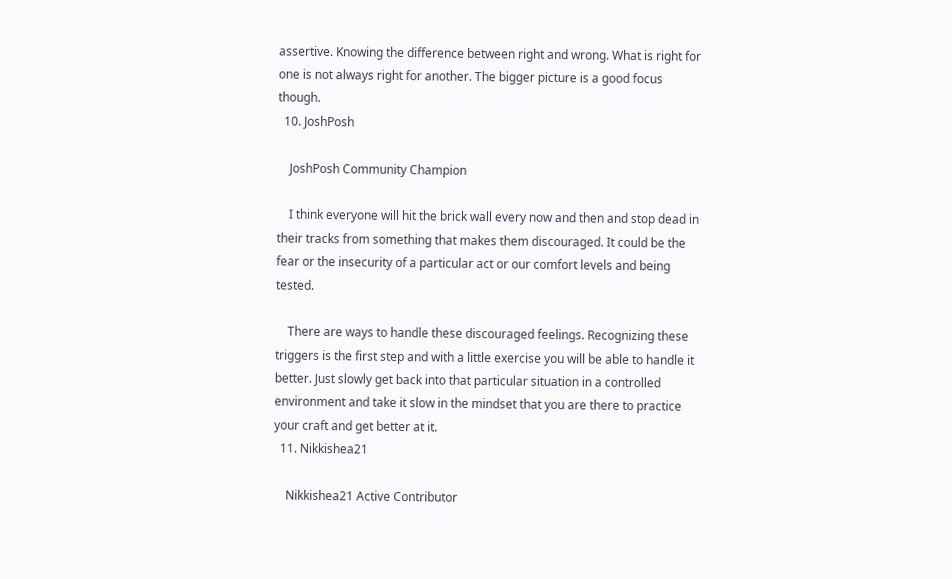assertive. Knowing the difference between right and wrong. What is right for one is not always right for another. The bigger picture is a good focus though.
  10. JoshPosh

    JoshPosh Community Champion

    I think everyone will hit the brick wall every now and then and stop dead in their tracks from something that makes them discouraged. It could be the fear or the insecurity of a particular act or our comfort levels and being tested.

    There are ways to handle these discouraged feelings. Recognizing these triggers is the first step and with a little exercise you will be able to handle it better. Just slowly get back into that particular situation in a controlled environment and take it slow in the mindset that you are there to practice your craft and get better at it.
  11. Nikkishea21

    Nikkishea21 Active Contributor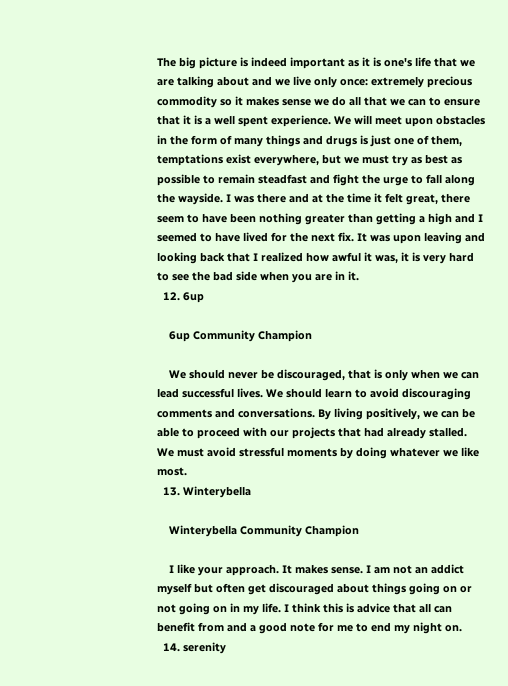The big picture is indeed important as it is one's life that we are talking about and we live only once: extremely precious commodity so it makes sense we do all that we can to ensure that it is a well spent experience. We will meet upon obstacles in the form of many things and drugs is just one of them, temptations exist everywhere, but we must try as best as possible to remain steadfast and fight the urge to fall along the wayside. I was there and at the time it felt great, there seem to have been nothing greater than getting a high and I seemed to have lived for the next fix. It was upon leaving and looking back that I realized how awful it was, it is very hard to see the bad side when you are in it.
  12. 6up

    6up Community Champion

    We should never be discouraged, that is only when we can lead successful lives. We should learn to avoid discouraging comments and conversations. By living positively, we can be able to proceed with our projects that had already stalled. We must avoid stressful moments by doing whatever we like most.
  13. Winterybella

    Winterybella Community Champion

    I like your approach. It makes sense. I am not an addict myself but often get discouraged about things going on or not going on in my life. I think this is advice that all can benefit from and a good note for me to end my night on.
  14. serenity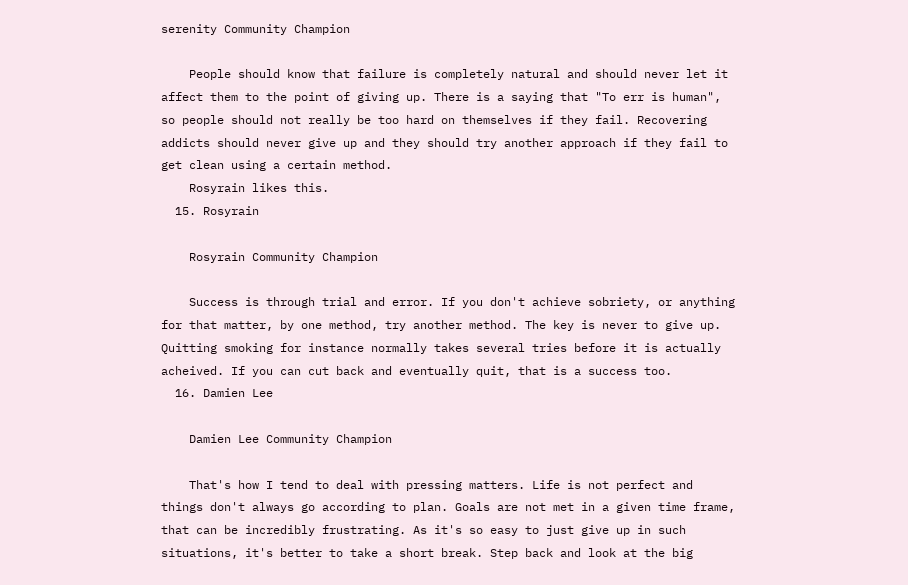serenity Community Champion

    People should know that failure is completely natural and should never let it affect them to the point of giving up. There is a saying that "To err is human", so people should not really be too hard on themselves if they fail. Recovering addicts should never give up and they should try another approach if they fail to get clean using a certain method.
    Rosyrain likes this.
  15. Rosyrain

    Rosyrain Community Champion

    Success is through trial and error. If you don't achieve sobriety, or anything for that matter, by one method, try another method. The key is never to give up. Quitting smoking for instance normally takes several tries before it is actually acheived. If you can cut back and eventually quit, that is a success too.
  16. Damien Lee

    Damien Lee Community Champion

    That's how I tend to deal with pressing matters. Life is not perfect and things don't always go according to plan. Goals are not met in a given time frame, that can be incredibly frustrating. As it's so easy to just give up in such situations, it's better to take a short break. Step back and look at the big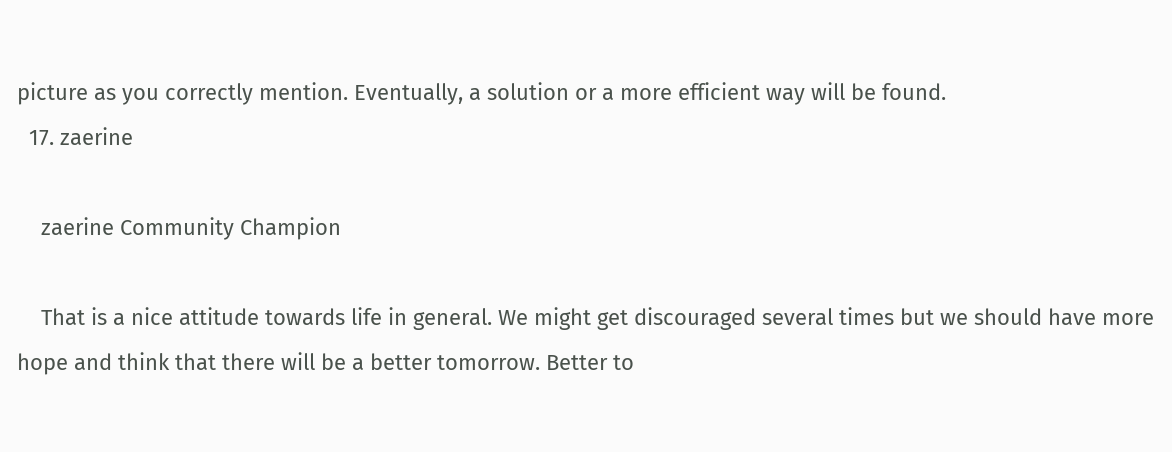picture as you correctly mention. Eventually, a solution or a more efficient way will be found.
  17. zaerine

    zaerine Community Champion

    That is a nice attitude towards life in general. We might get discouraged several times but we should have more hope and think that there will be a better tomorrow. Better to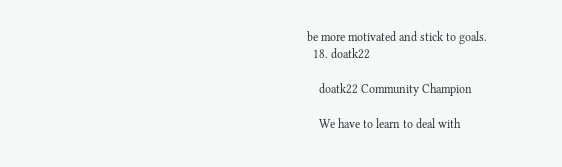be more motivated and stick to goals.
  18. doatk22

    doatk22 Community Champion

    We have to learn to deal with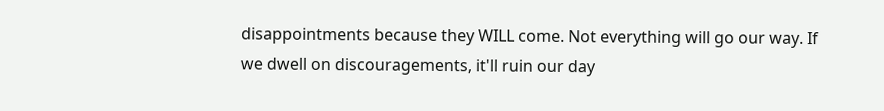disappointments because they WILL come. Not everything will go our way. If we dwell on discouragements, it'll ruin our day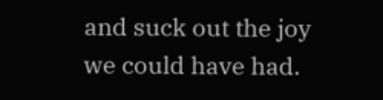and suck out the joy we could have had.